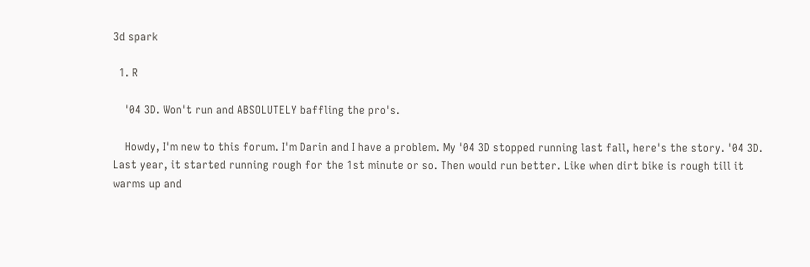3d spark

  1. R

    '04 3D. Won't run and ABSOLUTELY baffling the pro's.

    Howdy, I'm new to this forum. I'm Darin and I have a problem. My '04 3D stopped running last fall, here's the story. '04 3D. Last year, it started running rough for the 1st minute or so. Then would run better. Like when dirt bike is rough till it warms up and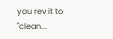you rev it to "clean...